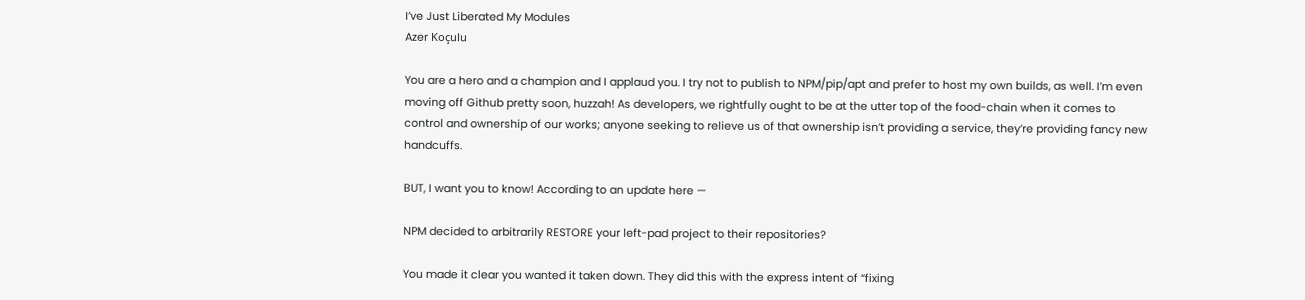I’ve Just Liberated My Modules
Azer Koçulu

You are a hero and a champion and I applaud you. I try not to publish to NPM/pip/apt and prefer to host my own builds, as well. I’m even moving off Github pretty soon, huzzah! As developers, we rightfully ought to be at the utter top of the food-chain when it comes to control and ownership of our works; anyone seeking to relieve us of that ownership isn’t providing a service, they’re providing fancy new handcuffs.

BUT, I want you to know! According to an update here —

NPM decided to arbitrarily RESTORE your left-pad project to their repositories?

You made it clear you wanted it taken down. They did this with the express intent of “fixing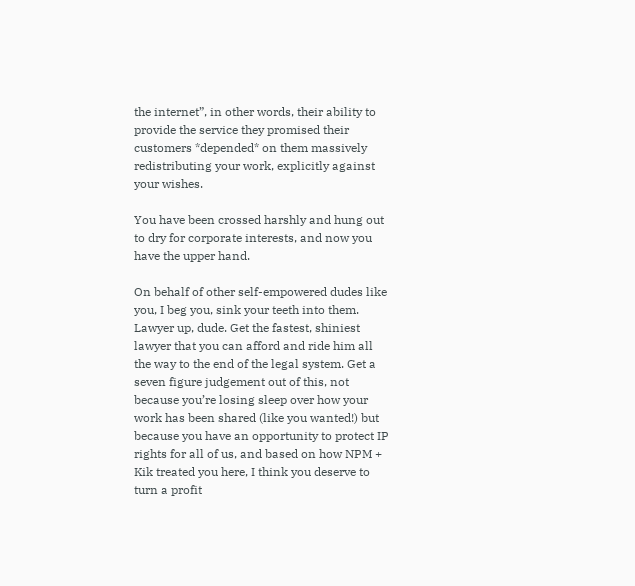the internet”, in other words, their ability to provide the service they promised their customers *depended* on them massively redistributing your work, explicitly against your wishes.

You have been crossed harshly and hung out to dry for corporate interests, and now you have the upper hand.

On behalf of other self-empowered dudes like you, I beg you, sink your teeth into them. Lawyer up, dude. Get the fastest, shiniest lawyer that you can afford and ride him all the way to the end of the legal system. Get a seven figure judgement out of this, not because you’re losing sleep over how your work has been shared (like you wanted!) but because you have an opportunity to protect IP rights for all of us, and based on how NPM + Kik treated you here, I think you deserve to turn a profit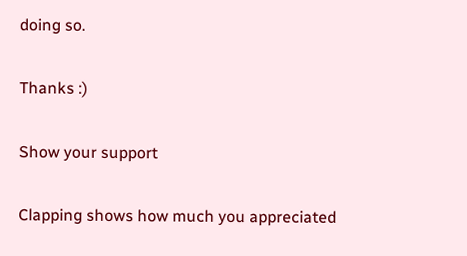doing so.

Thanks :)

Show your support

Clapping shows how much you appreciated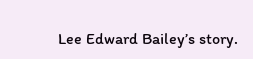Lee Edward Bailey’s story.